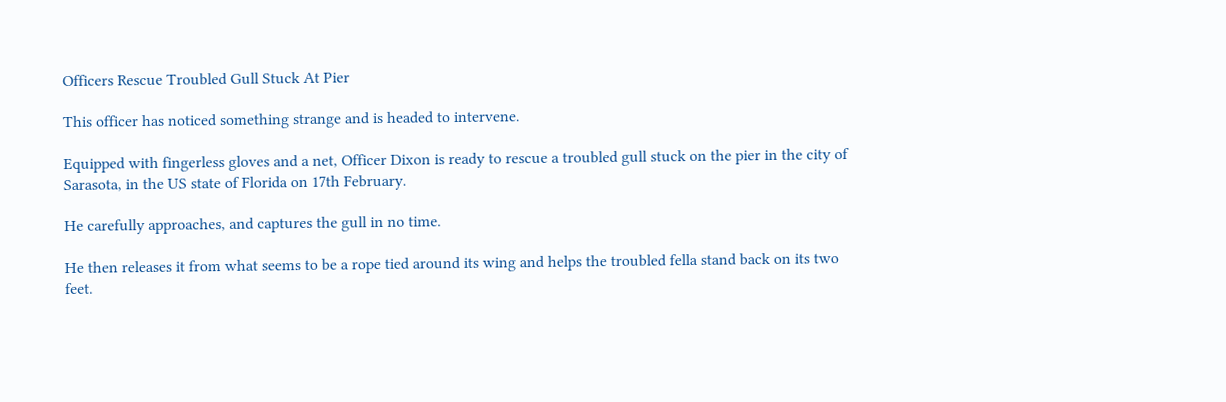Officers Rescue Troubled Gull Stuck At Pier

This officer has noticed something strange and is headed to intervene.

Equipped with fingerless gloves and a net, Officer Dixon is ready to rescue a troubled gull stuck on the pier in the city of Sarasota, in the US state of Florida on 17th February.

He carefully approaches, and captures the gull in no time.

He then releases it from what seems to be a rope tied around its wing and helps the troubled fella stand back on its two feet.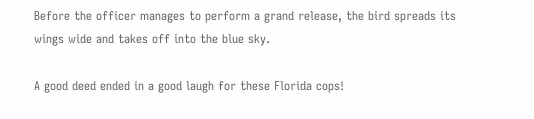Before the officer manages to perform a grand release, the bird spreads its wings wide and takes off into the blue sky.

A good deed ended in a good laugh for these Florida cops!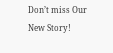Don’t miss Our New Story!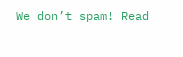We don’t spam! Read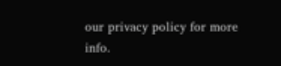our privacy policy for more info.